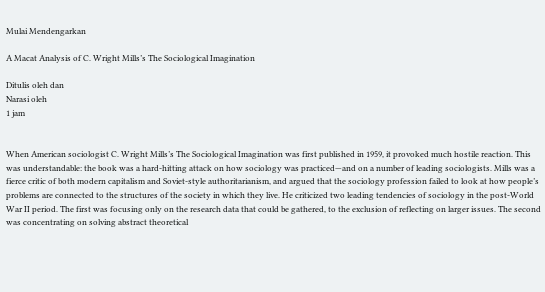Mulai Mendengarkan

A Macat Analysis of C. Wright Mills’s The Sociological Imagination

Ditulis oleh dan
Narasi oleh
1 jam


When American sociologist C. Wright Mills’s The Sociological Imagination was first published in 1959, it provoked much hostile reaction. This was understandable: the book was a hard-hitting attack on how sociology was practiced—and on a number of leading sociologists. Mills was a fierce critic of both modern capitalism and Soviet-style authoritarianism, and argued that the sociology profession failed to look at how people’s problems are connected to the structures of the society in which they live. He criticized two leading tendencies of sociology in the post-World War II period. The first was focusing only on the research data that could be gathered, to the exclusion of reflecting on larger issues. The second was concentrating on solving abstract theoretical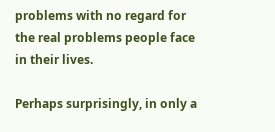problems with no regard for the real problems people face in their lives.

Perhaps surprisingly, in only a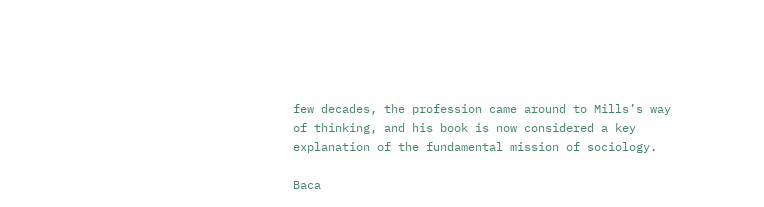few decades, the profession came around to Mills’s way of thinking, and his book is now considered a key explanation of the fundamental mission of sociology.

Baca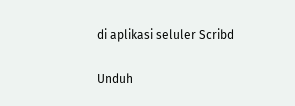di aplikasi seluler Scribd

Unduh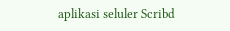aplikasi seluler Scribd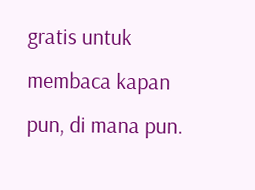gratis untuk membaca kapan pun, di mana pun.